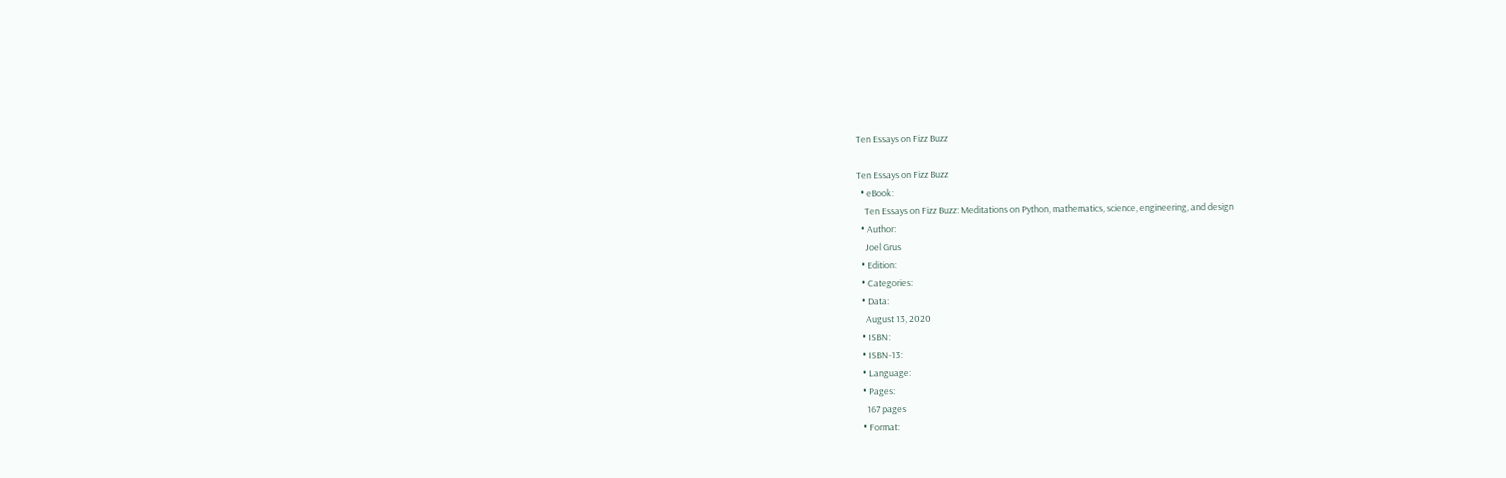Ten Essays on Fizz Buzz

Ten Essays on Fizz Buzz
  • eBook:
    Ten Essays on Fizz Buzz: Meditations on Python, mathematics, science, engineering, and design
  • Author:
    Joel Grus
  • Edition:
  • Categories:
  • Data:
    August 13, 2020
  • ISBN:
  • ISBN-13:
  • Language:
  • Pages:
    167 pages
  • Format: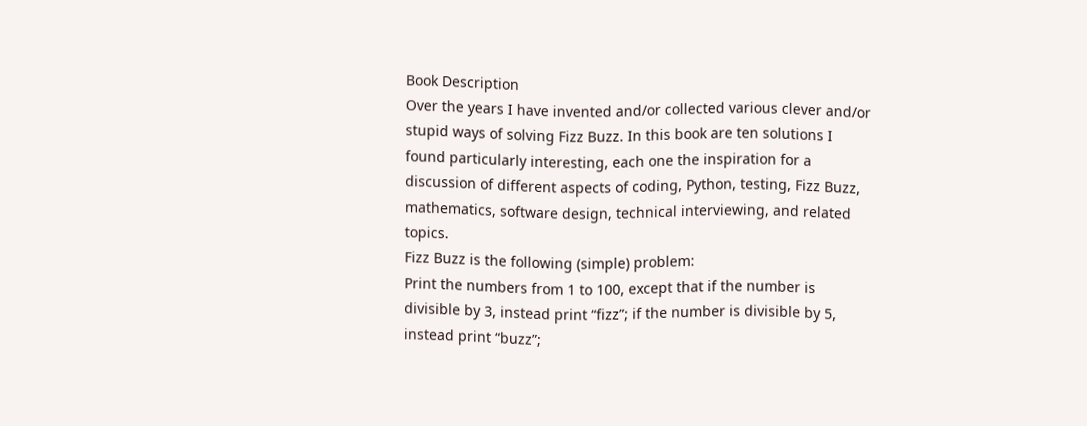Book Description
Over the years I have invented and/or collected various clever and/or stupid ways of solving Fizz Buzz. In this book are ten solutions I found particularly interesting, each one the inspiration for a discussion of different aspects of coding, Python, testing, Fizz Buzz, mathematics, software design, technical interviewing, and related topics.
Fizz Buzz is the following (simple) problem:
Print the numbers from 1 to 100, except that if the number is divisible by 3, instead print “fizz”; if the number is divisible by 5, instead print “buzz”;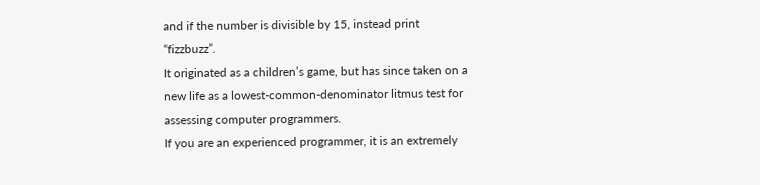and if the number is divisible by 15, instead print “fizzbuzz”.
It originated as a children’s game, but has since taken on a new life as a lowest-common-denominator litmus test for assessing computer programmers.
If you are an experienced programmer, it is an extremely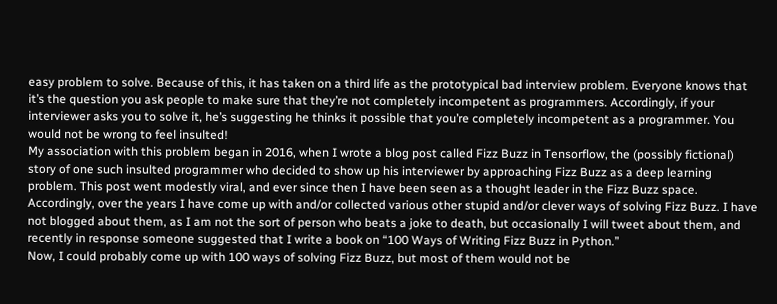easy problem to solve. Because of this, it has taken on a third life as the prototypical bad interview problem. Everyone knows that it’s the question you ask people to make sure that they’re not completely incompetent as programmers. Accordingly, if your interviewer asks you to solve it, he’s suggesting he thinks it possible that you’re completely incompetent as a programmer. You would not be wrong to feel insulted!
My association with this problem began in 2016, when I wrote a blog post called Fizz Buzz in Tensorflow, the (possibly fictional) story of one such insulted programmer who decided to show up his interviewer by approaching Fizz Buzz as a deep learning problem. This post went modestly viral, and ever since then I have been seen as a thought leader in the Fizz Buzz space.
Accordingly, over the years I have come up with and/or collected various other stupid and/or clever ways of solving Fizz Buzz. I have not blogged about them, as I am not the sort of person who beats a joke to death, but occasionally I will tweet about them, and recently in response someone suggested that I write a book on “100 Ways of Writing Fizz Buzz in Python.”
Now, I could probably come up with 100 ways of solving Fizz Buzz, but most of them would not be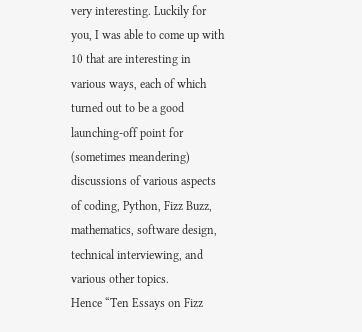very interesting. Luckily for you, I was able to come up with 10 that are interesting in various ways, each of which turned out to be a good launching-off point for (sometimes meandering) discussions of various aspects of coding, Python, Fizz Buzz, mathematics, software design, technical interviewing, and various other topics.
Hence “Ten Essays on Fizz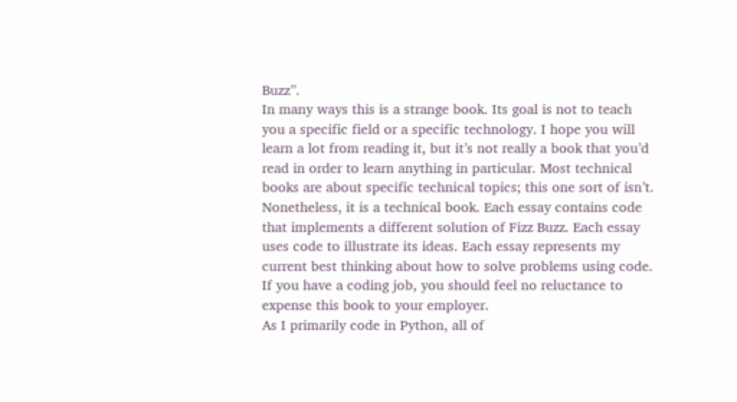Buzz”.
In many ways this is a strange book. Its goal is not to teach you a specific field or a specific technology. I hope you will learn a lot from reading it, but it’s not really a book that you’d read in order to learn anything in particular. Most technical books are about specific technical topics; this one sort of isn’t.
Nonetheless, it is a technical book. Each essay contains code that implements a different solution of Fizz Buzz. Each essay uses code to illustrate its ideas. Each essay represents my current best thinking about how to solve problems using code. If you have a coding job, you should feel no reluctance to expense this book to your employer.
As I primarily code in Python, all of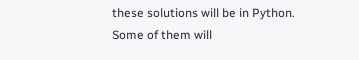these solutions will be in Python. Some of them will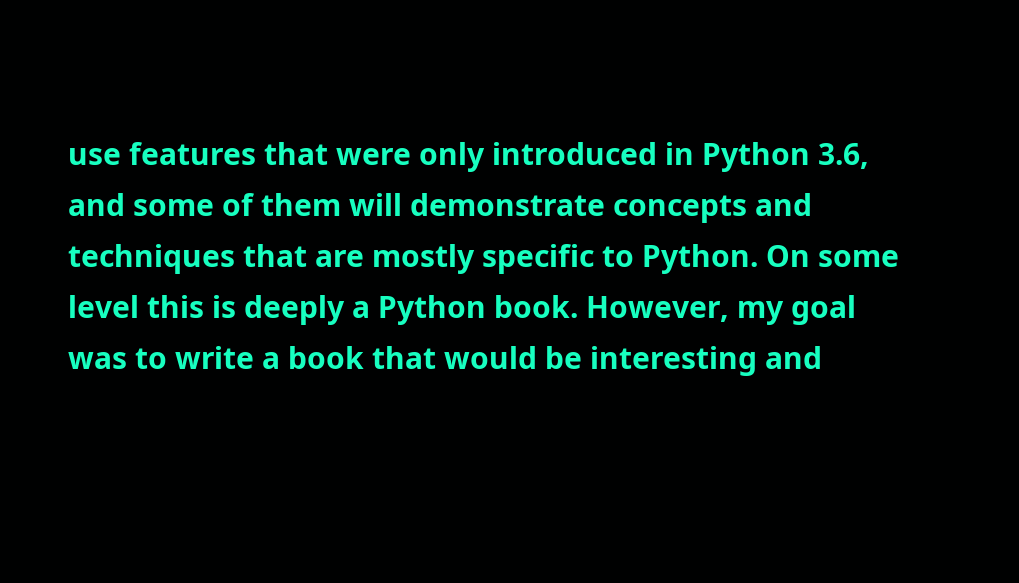use features that were only introduced in Python 3.6, and some of them will demonstrate concepts and techniques that are mostly specific to Python. On some level this is deeply a Python book. However, my goal was to write a book that would be interesting and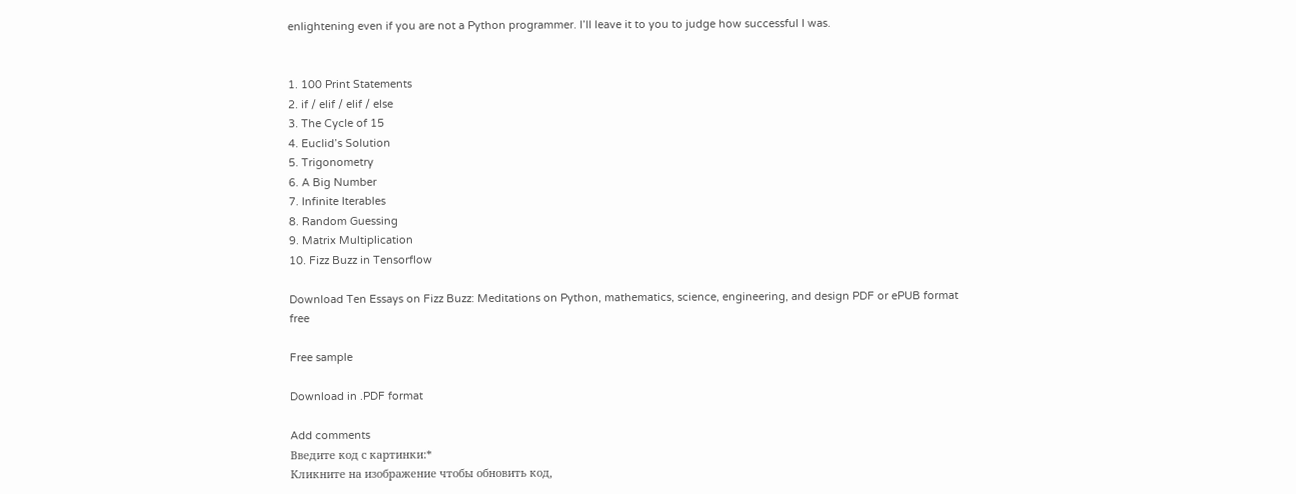enlightening even if you are not a Python programmer. I’ll leave it to you to judge how successful I was.


1. 100 Print Statements
2. if / elif / elif / else
3. The Cycle of 15
4. Euclid’s Solution
5. Trigonometry
6. A Big Number
7. Infinite Iterables
8. Random Guessing
9. Matrix Multiplication
10. Fizz Buzz in Tensorflow

Download Ten Essays on Fizz Buzz: Meditations on Python, mathematics, science, engineering, and design PDF or ePUB format free

Free sample

Download in .PDF format

Add comments
Введите код с картинки:*
Кликните на изображение чтобы обновить код,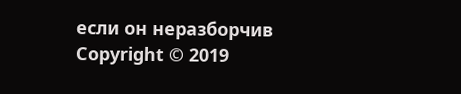если он неразборчив
Copyright © 2019